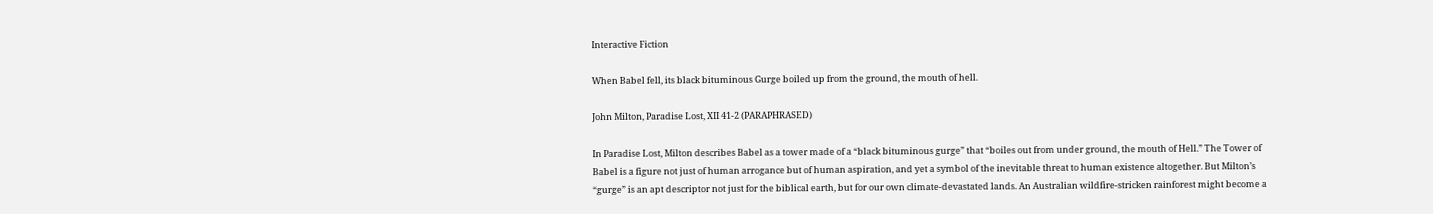Interactive Fiction

When Babel fell, its black bituminous Gurge boiled up from the ground, the mouth of hell.

John Milton, Paradise Lost, XII 41-2 (PARAPHRASED)

In Paradise Lost, Milton describes Babel as a tower made of a “black bituminous gurge” that “boiles out from under ground, the mouth of Hell.” The Tower of Babel is a figure not just of human arrogance but of human aspiration, and yet a symbol of the inevitable threat to human existence altogether. But Milton’s “gurge” is an apt descriptor not just for the biblical earth, but for our own climate-devastated lands. An Australian wildfire-stricken rainforest might become a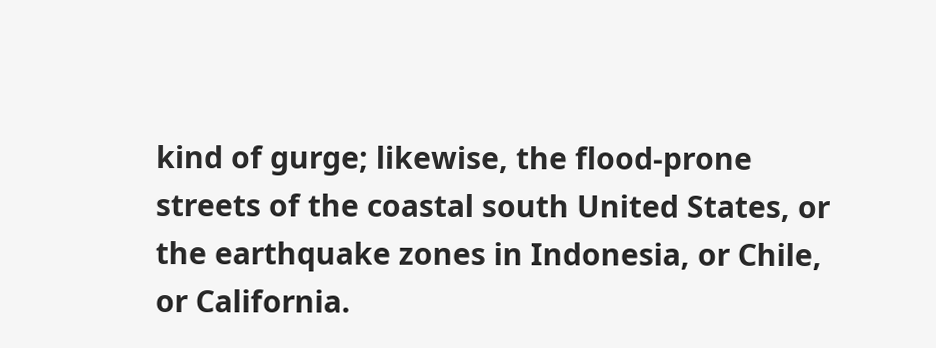kind of gurge; likewise, the flood-prone streets of the coastal south United States, or the earthquake zones in Indonesia, or Chile, or California.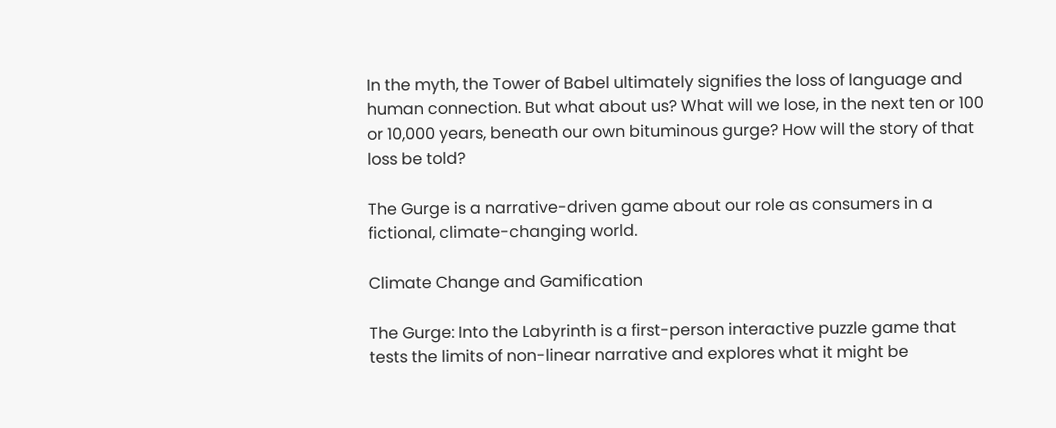In the myth, the Tower of Babel ultimately signifies the loss of language and human connection. But what about us? What will we lose, in the next ten or 100 or 10,000 years, beneath our own bituminous gurge? How will the story of that loss be told?

The Gurge is a narrative-driven game about our role as consumers in a fictional, climate-changing world.

Climate Change and Gamification

The Gurge: Into the Labyrinth is a first-person interactive puzzle game that tests the limits of non-linear narrative and explores what it might be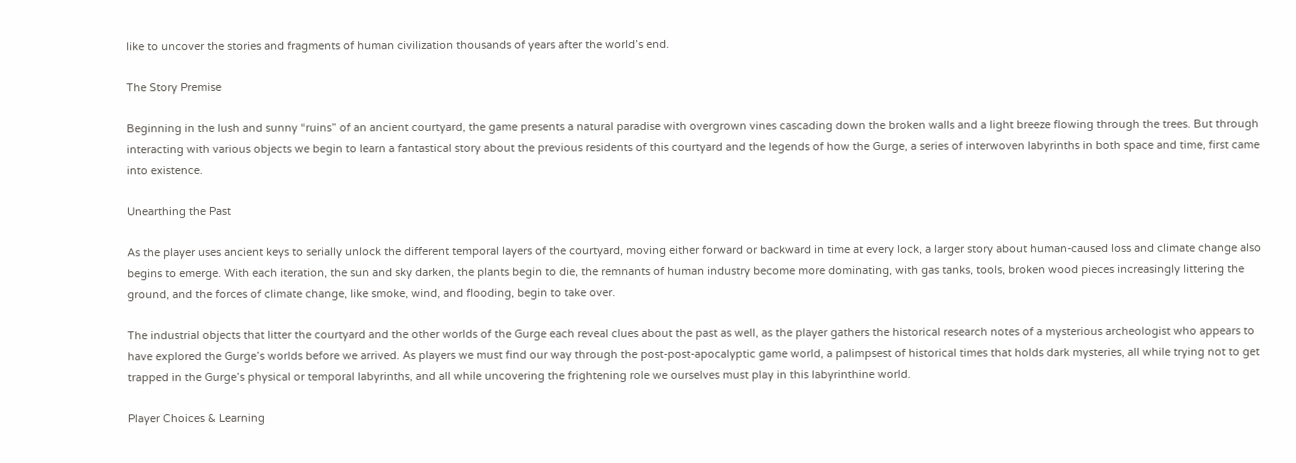like to uncover the stories and fragments of human civilization thousands of years after the world’s end.

The Story Premise

Beginning in the lush and sunny “ruins” of an ancient courtyard, the game presents a natural paradise with overgrown vines cascading down the broken walls and a light breeze flowing through the trees. But through interacting with various objects we begin to learn a fantastical story about the previous residents of this courtyard and the legends of how the Gurge, a series of interwoven labyrinths in both space and time, first came into existence.

Unearthing the Past

As the player uses ancient keys to serially unlock the different temporal layers of the courtyard, moving either forward or backward in time at every lock, a larger story about human-caused loss and climate change also begins to emerge. With each iteration, the sun and sky darken, the plants begin to die, the remnants of human industry become more dominating, with gas tanks, tools, broken wood pieces increasingly littering the ground, and the forces of climate change, like smoke, wind, and flooding, begin to take over.

The industrial objects that litter the courtyard and the other worlds of the Gurge each reveal clues about the past as well, as the player gathers the historical research notes of a mysterious archeologist who appears to have explored the Gurge’s worlds before we arrived. As players we must find our way through the post-post-apocalyptic game world, a palimpsest of historical times that holds dark mysteries, all while trying not to get trapped in the Gurge’s physical or temporal labyrinths, and all while uncovering the frightening role we ourselves must play in this labyrinthine world.

Player Choices & Learning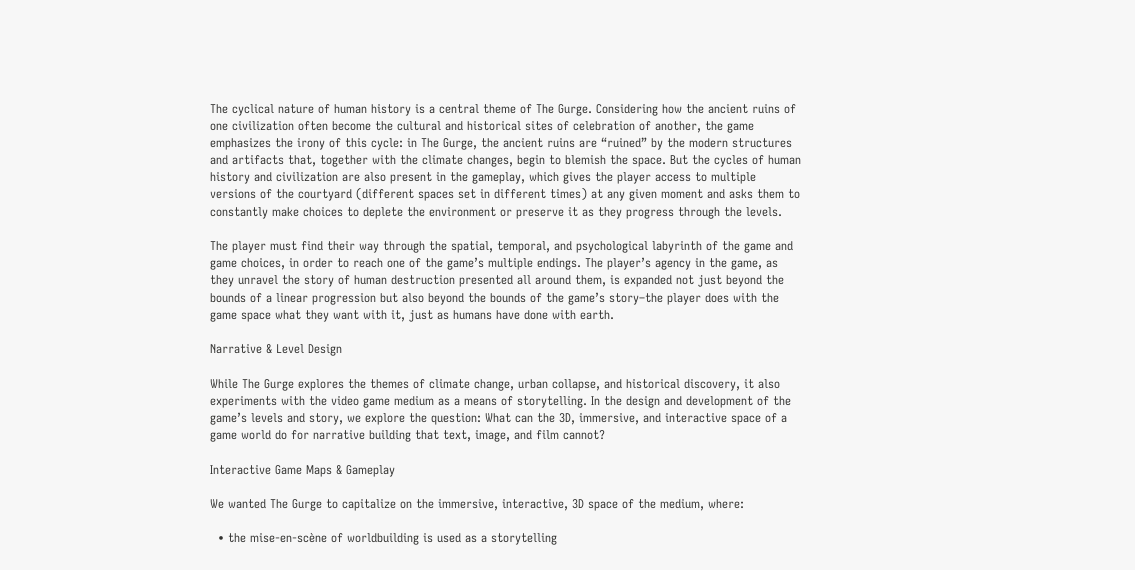The cyclical nature of human history is a central theme of The Gurge. Considering how the ancient ruins of one civilization often become the cultural and historical sites of celebration of another, the game emphasizes the irony of this cycle: in The Gurge, the ancient ruins are “ruined” by the modern structures and artifacts that, together with the climate changes, begin to blemish the space. But the cycles of human history and civilization are also present in the gameplay, which gives the player access to multiple versions of the courtyard (different spaces set in different times) at any given moment and asks them to constantly make choices to deplete the environment or preserve it as they progress through the levels.

The player must find their way through the spatial, temporal, and psychological labyrinth of the game and game choices, in order to reach one of the game’s multiple endings. The player’s agency in the game, as they unravel the story of human destruction presented all around them, is expanded not just beyond the bounds of a linear progression but also beyond the bounds of the game’s story–the player does with the game space what they want with it, just as humans have done with earth.

Narrative & Level Design

While The Gurge explores the themes of climate change, urban collapse, and historical discovery, it also experiments with the video game medium as a means of storytelling. In the design and development of the game’s levels and story, we explore the question: What can the 3D, immersive, and interactive space of a game world do for narrative building that text, image, and film cannot?

Interactive Game Maps & Gameplay

We wanted The Gurge to capitalize on the immersive, interactive, 3D space of the medium, where:

  • the mise-en-scène of worldbuilding is used as a storytelling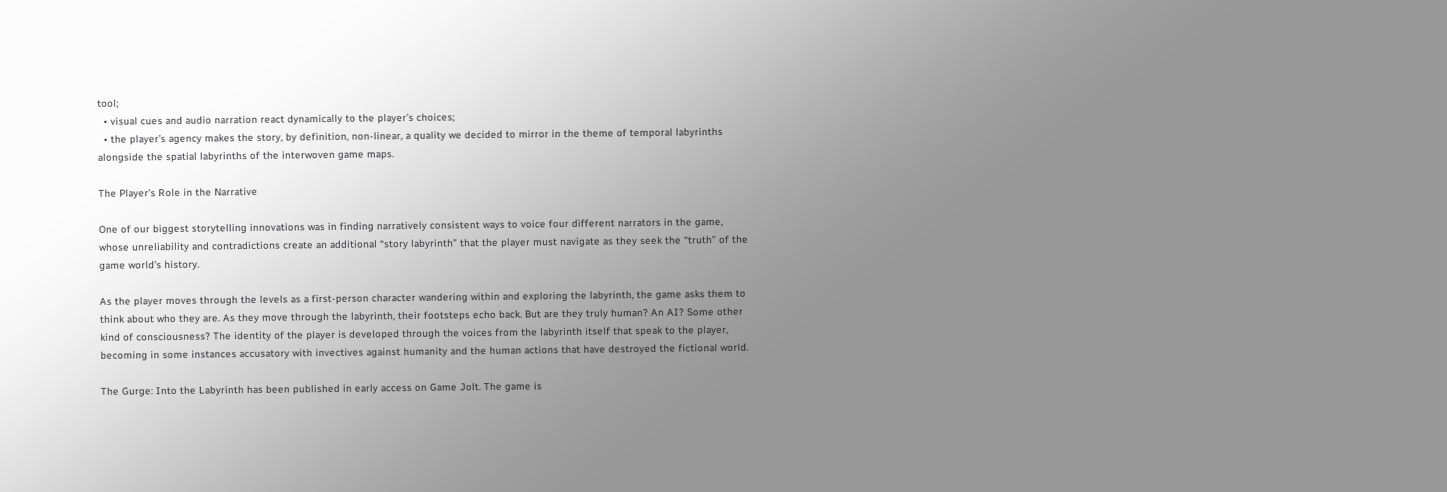tool;
  • visual cues and audio narration react dynamically to the player’s choices;
  • the player’s agency makes the story, by definition, non-linear, a quality we decided to mirror in the theme of temporal labyrinths alongside the spatial labyrinths of the interwoven game maps.

The Player’s Role in the Narrative

One of our biggest storytelling innovations was in finding narratively consistent ways to voice four different narrators in the game, whose unreliability and contradictions create an additional “story labyrinth” that the player must navigate as they seek the “truth” of the game world’s history.

As the player moves through the levels as a first-person character wandering within and exploring the labyrinth, the game asks them to think about who they are. As they move through the labyrinth, their footsteps echo back. But are they truly human? An AI? Some other kind of consciousness? The identity of the player is developed through the voices from the labyrinth itself that speak to the player, becoming in some instances accusatory with invectives against humanity and the human actions that have destroyed the fictional world.

The Gurge: Into the Labyrinth has been published in early access on Game Jolt. The game is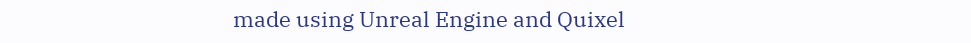made using Unreal Engine and Quixel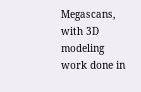Megascans, with 3D modeling work done in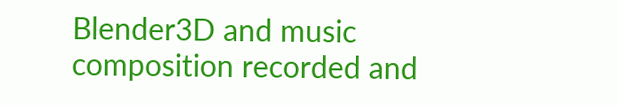Blender3D and music composition recorded and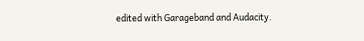edited with Garageband and Audacity.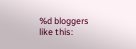%d bloggers like this: